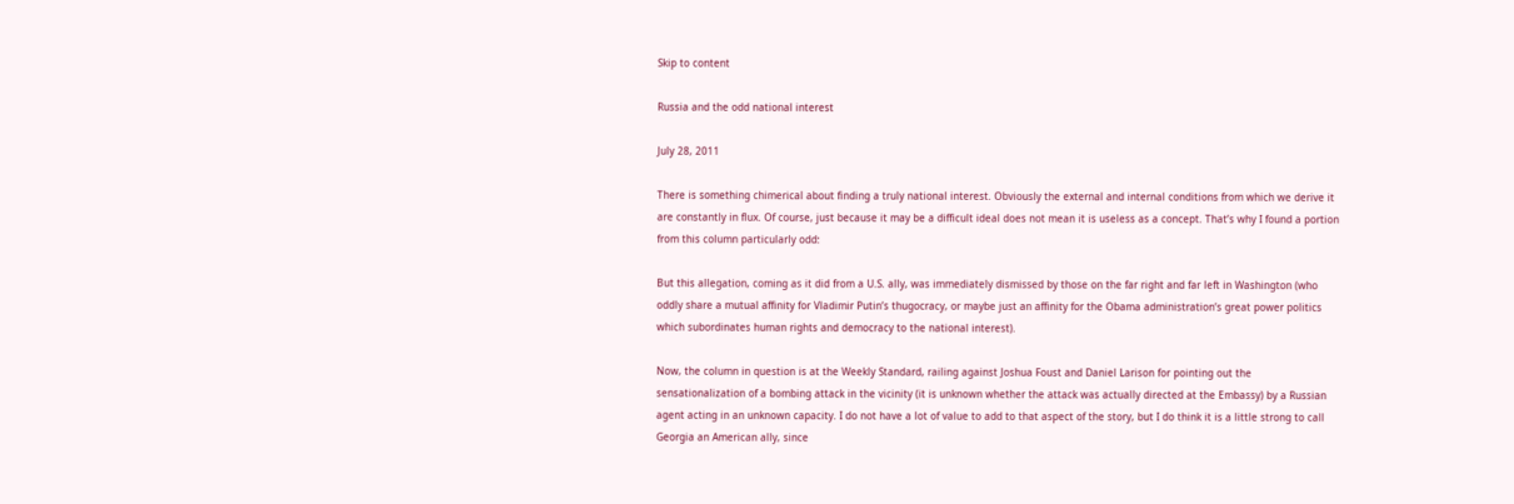Skip to content

Russia and the odd national interest

July 28, 2011

There is something chimerical about finding a truly national interest. Obviously the external and internal conditions from which we derive it are constantly in flux. Of course, just because it may be a difficult ideal does not mean it is useless as a concept. That’s why I found a portion from this column particularly odd:

But this allegation, coming as it did from a U.S. ally, was immediately dismissed by those on the far right and far left in Washington (who oddly share a mutual affinity for Vladimir Putin’s thugocracy, or maybe just an affinity for the Obama administration’s great power politics which subordinates human rights and democracy to the national interest).

Now, the column in question is at the Weekly Standard, railing against Joshua Foust and Daniel Larison for pointing out the sensationalization of a bombing attack in the vicinity (it is unknown whether the attack was actually directed at the Embassy) by a Russian agent acting in an unknown capacity. I do not have a lot of value to add to that aspect of the story, but I do think it is a little strong to call Georgia an American ally, since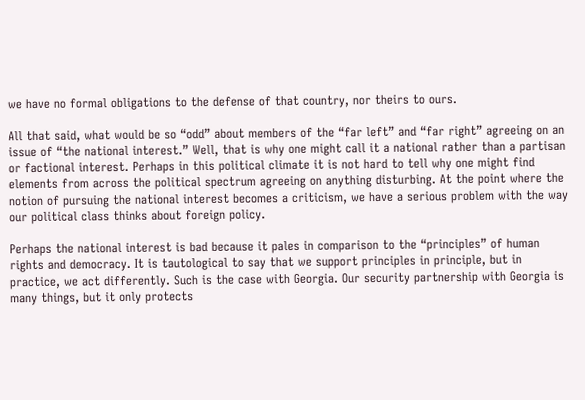we have no formal obligations to the defense of that country, nor theirs to ours.

All that said, what would be so “odd” about members of the “far left” and “far right” agreeing on an issue of “the national interest.” Well, that is why one might call it a national rather than a partisan or factional interest. Perhaps in this political climate it is not hard to tell why one might find elements from across the political spectrum agreeing on anything disturbing. At the point where the notion of pursuing the national interest becomes a criticism, we have a serious problem with the way our political class thinks about foreign policy.

Perhaps the national interest is bad because it pales in comparison to the “principles” of human rights and democracy. It is tautological to say that we support principles in principle, but in practice, we act differently. Such is the case with Georgia. Our security partnership with Georgia is many things, but it only protects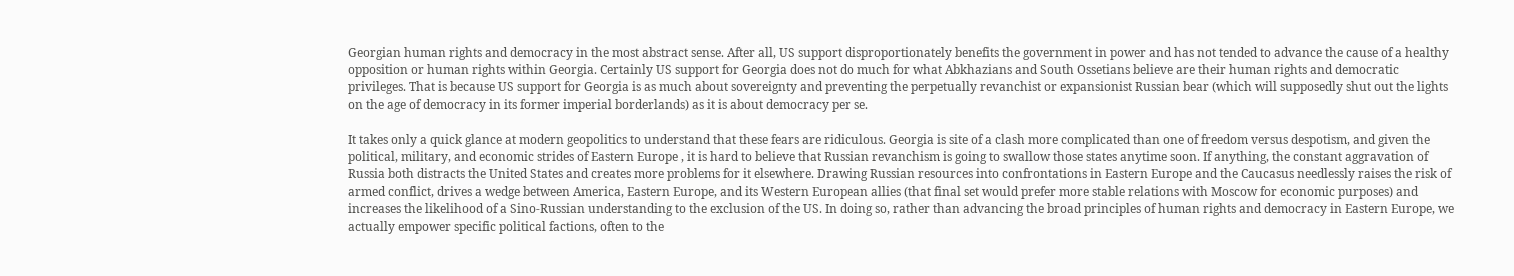Georgian human rights and democracy in the most abstract sense. After all, US support disproportionately benefits the government in power and has not tended to advance the cause of a healthy opposition or human rights within Georgia. Certainly US support for Georgia does not do much for what Abkhazians and South Ossetians believe are their human rights and democratic privileges. That is because US support for Georgia is as much about sovereignty and preventing the perpetually revanchist or expansionist Russian bear (which will supposedly shut out the lights on the age of democracy in its former imperial borderlands) as it is about democracy per se.

It takes only a quick glance at modern geopolitics to understand that these fears are ridiculous. Georgia is site of a clash more complicated than one of freedom versus despotism, and given the political, military, and economic strides of Eastern Europe , it is hard to believe that Russian revanchism is going to swallow those states anytime soon. If anything, the constant aggravation of Russia both distracts the United States and creates more problems for it elsewhere. Drawing Russian resources into confrontations in Eastern Europe and the Caucasus needlessly raises the risk of armed conflict, drives a wedge between America, Eastern Europe, and its Western European allies (that final set would prefer more stable relations with Moscow for economic purposes) and increases the likelihood of a Sino-Russian understanding to the exclusion of the US. In doing so, rather than advancing the broad principles of human rights and democracy in Eastern Europe, we actually empower specific political factions, often to the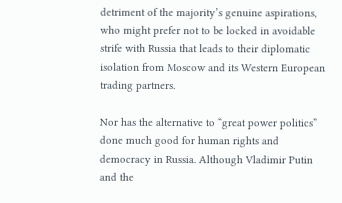detriment of the majority’s genuine aspirations, who might prefer not to be locked in avoidable strife with Russia that leads to their diplomatic isolation from Moscow and its Western European trading partners.

Nor has the alternative to “great power politics” done much good for human rights and democracy in Russia. Although Vladimir Putin and the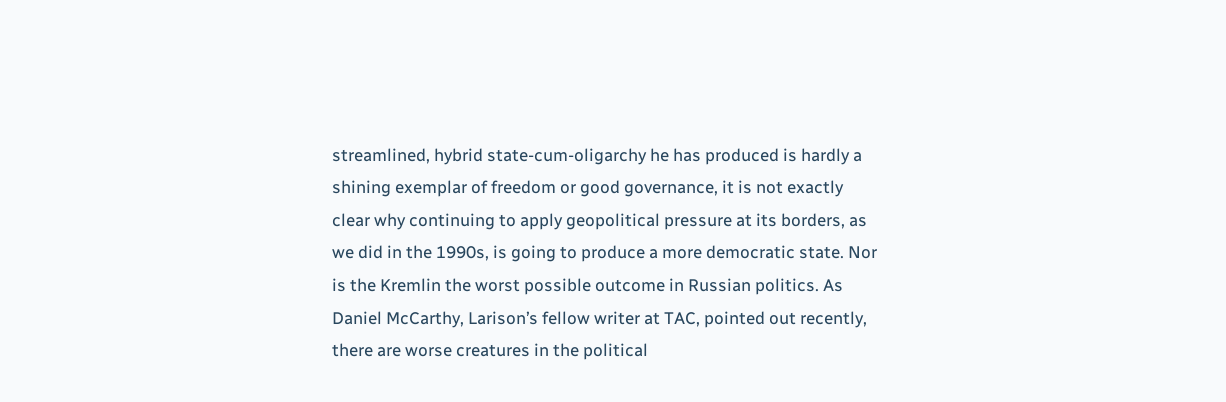streamlined, hybrid state-cum-oligarchy he has produced is hardly a shining exemplar of freedom or good governance, it is not exactly clear why continuing to apply geopolitical pressure at its borders, as we did in the 1990s, is going to produce a more democratic state. Nor is the Kremlin the worst possible outcome in Russian politics. As Daniel McCarthy, Larison’s fellow writer at TAC, pointed out recently, there are worse creatures in the political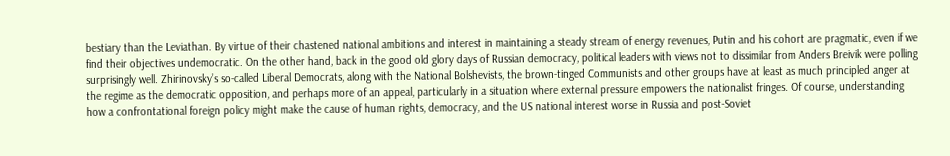bestiary than the Leviathan. By virtue of their chastened national ambitions and interest in maintaining a steady stream of energy revenues, Putin and his cohort are pragmatic, even if we find their objectives undemocratic. On the other hand, back in the good old glory days of Russian democracy, political leaders with views not to dissimilar from Anders Breivik were polling surprisingly well. Zhirinovsky’s so-called Liberal Democrats, along with the National Bolshevists, the brown-tinged Communists and other groups have at least as much principled anger at the regime as the democratic opposition, and perhaps more of an appeal, particularly in a situation where external pressure empowers the nationalist fringes. Of course, understanding how a confrontational foreign policy might make the cause of human rights, democracy, and the US national interest worse in Russia and post-Soviet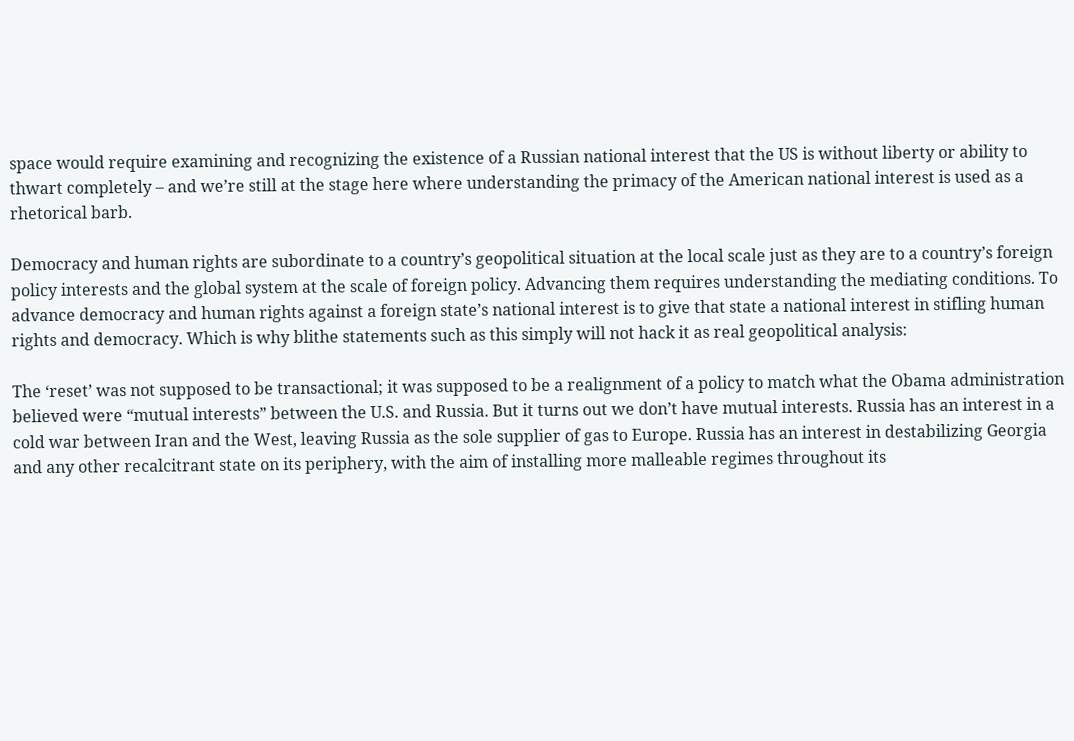space would require examining and recognizing the existence of a Russian national interest that the US is without liberty or ability to thwart completely – and we’re still at the stage here where understanding the primacy of the American national interest is used as a rhetorical barb.

Democracy and human rights are subordinate to a country’s geopolitical situation at the local scale just as they are to a country’s foreign policy interests and the global system at the scale of foreign policy. Advancing them requires understanding the mediating conditions. To advance democracy and human rights against a foreign state’s national interest is to give that state a national interest in stifling human rights and democracy. Which is why blithe statements such as this simply will not hack it as real geopolitical analysis:

The ‘reset’ was not supposed to be transactional; it was supposed to be a realignment of a policy to match what the Obama administration believed were “mutual interests” between the U.S. and Russia. But it turns out we don’t have mutual interests. Russia has an interest in a cold war between Iran and the West, leaving Russia as the sole supplier of gas to Europe. Russia has an interest in destabilizing Georgia and any other recalcitrant state on its periphery, with the aim of installing more malleable regimes throughout its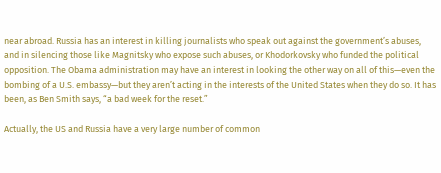near abroad. Russia has an interest in killing journalists who speak out against the government’s abuses, and in silencing those like Magnitsky who expose such abuses, or Khodorkovsky who funded the political opposition. The Obama administration may have an interest in looking the other way on all of this—even the bombing of a U.S. embassy—but they aren’t acting in the interests of the United States when they do so. It has been, as Ben Smith says, “a bad week for the reset.”

Actually, the US and Russia have a very large number of common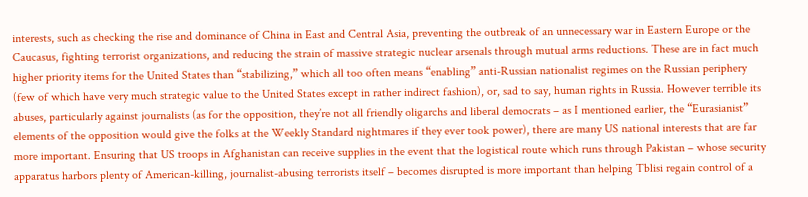interests, such as checking the rise and dominance of China in East and Central Asia, preventing the outbreak of an unnecessary war in Eastern Europe or the Caucasus, fighting terrorist organizations, and reducing the strain of massive strategic nuclear arsenals through mutual arms reductions. These are in fact much higher priority items for the United States than “stabilizing,” which all too often means “enabling” anti-Russian nationalist regimes on the Russian periphery (few of which have very much strategic value to the United States except in rather indirect fashion), or, sad to say, human rights in Russia. However terrible its abuses, particularly against journalists (as for the opposition, they’re not all friendly oligarchs and liberal democrats – as I mentioned earlier, the “Eurasianist” elements of the opposition would give the folks at the Weekly Standard nightmares if they ever took power), there are many US national interests that are far more important. Ensuring that US troops in Afghanistan can receive supplies in the event that the logistical route which runs through Pakistan – whose security apparatus harbors plenty of American-killing, journalist-abusing terrorists itself – becomes disrupted is more important than helping Tblisi regain control of a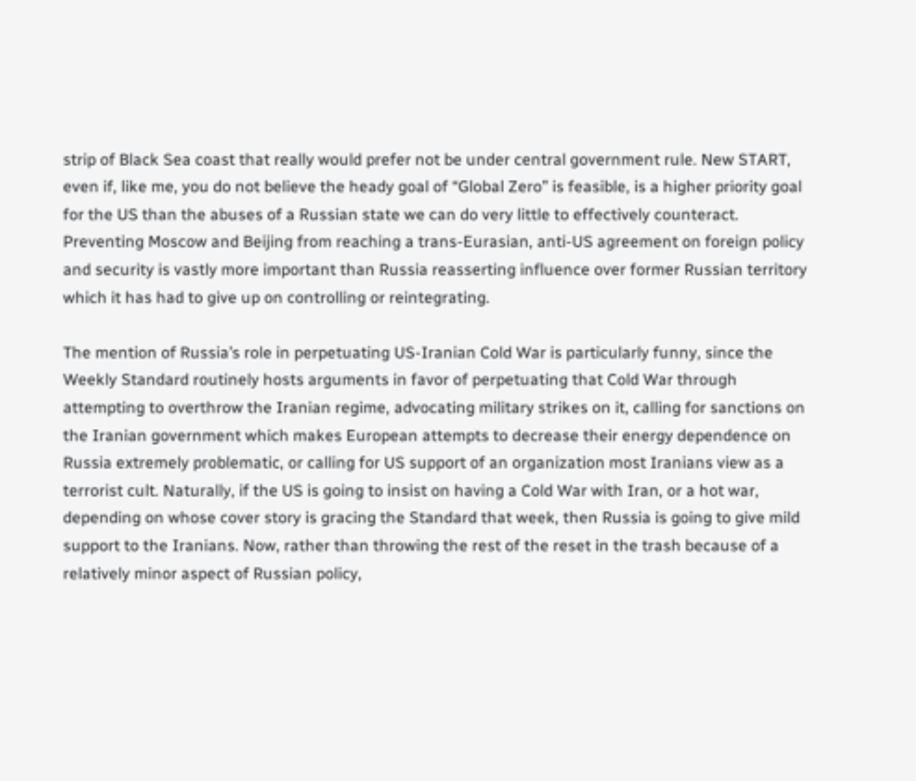strip of Black Sea coast that really would prefer not be under central government rule. New START, even if, like me, you do not believe the heady goal of “Global Zero” is feasible, is a higher priority goal for the US than the abuses of a Russian state we can do very little to effectively counteract. Preventing Moscow and Beijing from reaching a trans-Eurasian, anti-US agreement on foreign policy and security is vastly more important than Russia reasserting influence over former Russian territory which it has had to give up on controlling or reintegrating.

The mention of Russia’s role in perpetuating US-Iranian Cold War is particularly funny, since the Weekly Standard routinely hosts arguments in favor of perpetuating that Cold War through attempting to overthrow the Iranian regime, advocating military strikes on it, calling for sanctions on the Iranian government which makes European attempts to decrease their energy dependence on Russia extremely problematic, or calling for US support of an organization most Iranians view as a terrorist cult. Naturally, if the US is going to insist on having a Cold War with Iran, or a hot war, depending on whose cover story is gracing the Standard that week, then Russia is going to give mild support to the Iranians. Now, rather than throwing the rest of the reset in the trash because of a relatively minor aspect of Russian policy,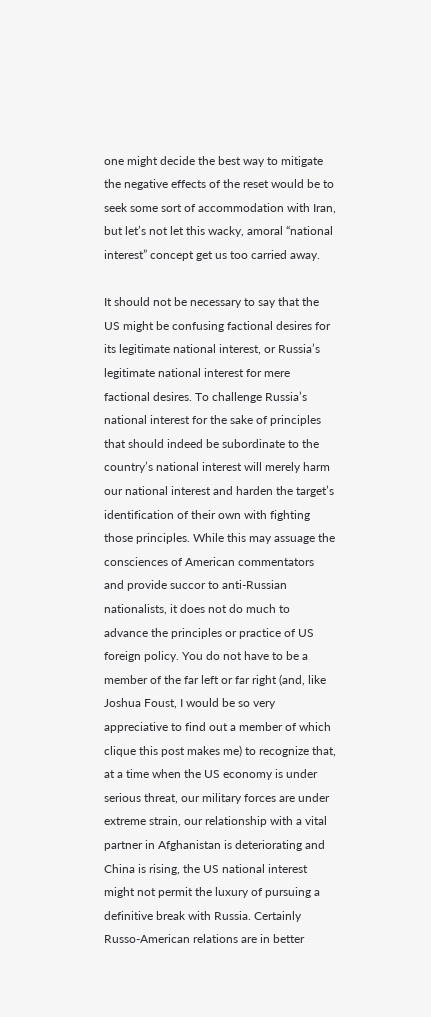one might decide the best way to mitigate the negative effects of the reset would be to seek some sort of accommodation with Iran, but let’s not let this wacky, amoral “national interest” concept get us too carried away.

It should not be necessary to say that the US might be confusing factional desires for its legitimate national interest, or Russia’s legitimate national interest for mere factional desires. To challenge Russia’s national interest for the sake of principles that should indeed be subordinate to the country’s national interest will merely harm our national interest and harden the target’s identification of their own with fighting those principles. While this may assuage the consciences of American commentators and provide succor to anti-Russian nationalists, it does not do much to advance the principles or practice of US foreign policy. You do not have to be a member of the far left or far right (and, like Joshua Foust, I would be so very appreciative to find out a member of which clique this post makes me) to recognize that, at a time when the US economy is under serious threat, our military forces are under extreme strain, our relationship with a vital partner in Afghanistan is deteriorating and China is rising, the US national interest might not permit the luxury of pursuing a definitive break with Russia. Certainly Russo-American relations are in better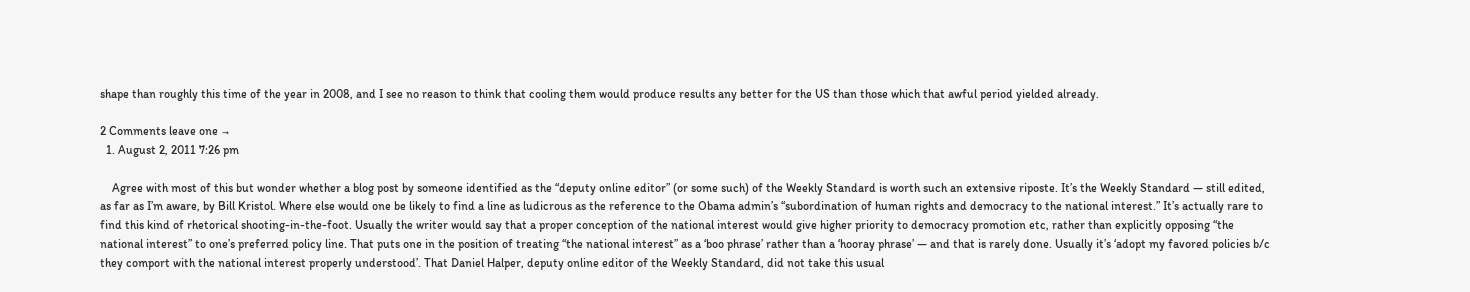shape than roughly this time of the year in 2008, and I see no reason to think that cooling them would produce results any better for the US than those which that awful period yielded already.

2 Comments leave one →
  1. August 2, 2011 7:26 pm

    Agree with most of this but wonder whether a blog post by someone identified as the “deputy online editor” (or some such) of the Weekly Standard is worth such an extensive riposte. It’s the Weekly Standard — still edited, as far as I’m aware, by Bill Kristol. Where else would one be likely to find a line as ludicrous as the reference to the Obama admin’s “subordination of human rights and democracy to the national interest.” It’s actually rare to find this kind of rhetorical shooting-in-the-foot. Usually the writer would say that a proper conception of the national interest would give higher priority to democracy promotion etc, rather than explicitly opposing “the national interest” to one’s preferred policy line. That puts one in the position of treating “the national interest” as a ‘boo phrase’ rather than a ‘hooray phrase’ — and that is rarely done. Usually it’s ‘adopt my favored policies b/c they comport with the national interest properly understood’. That Daniel Halper, deputy online editor of the Weekly Standard, did not take this usual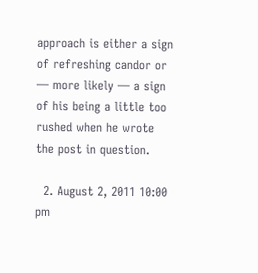approach is either a sign of refreshing candor or — more likely — a sign of his being a little too rushed when he wrote the post in question.

  2. August 2, 2011 10:00 pm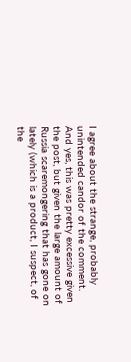I agree about the strange, probably unintended candor of the comment. And yes, this was pretty excessive given the post, but given the large amount of Russia scaremongering that has gone on lately (which is a product, I suspect, of the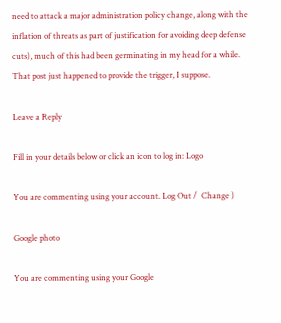need to attack a major administration policy change, along with the inflation of threats as part of justification for avoiding deep defense cuts), much of this had been germinating in my head for a while. That post just happened to provide the trigger, I suppose.

Leave a Reply

Fill in your details below or click an icon to log in: Logo

You are commenting using your account. Log Out /  Change )

Google photo

You are commenting using your Google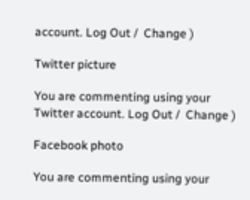account. Log Out /  Change )

Twitter picture

You are commenting using your Twitter account. Log Out /  Change )

Facebook photo

You are commenting using your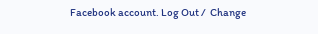Facebook account. Log Out /  Change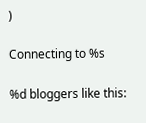)

Connecting to %s

%d bloggers like this: